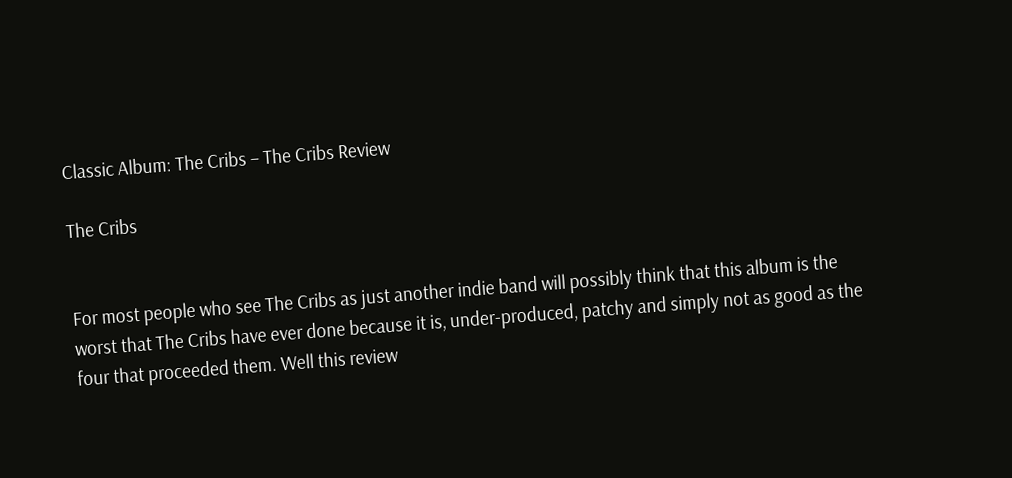Classic Album: The Cribs – The Cribs Review

The Cribs


For most people who see The Cribs as just another indie band will possibly think that this album is the worst that The Cribs have ever done because it is, under-produced, patchy and simply not as good as the four that proceeded them. Well this review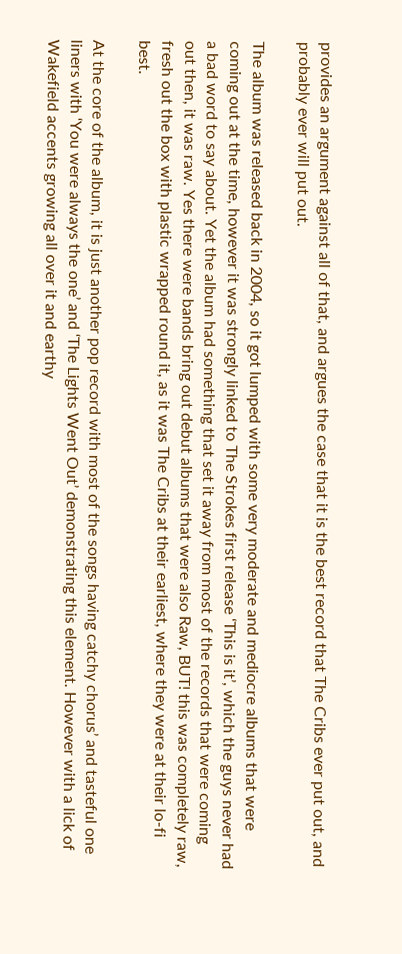provides an argument against all of that, and argues the case that it is the best record that The Cribs ever put out, and probably ever will put out.

The album was released back in 2004, so it got lumped with some very moderate and mediocre albums that were coming out at the time, however it was strongly linked to The Strokes first release ‘This is it’, which the guys never had a bad word to say about. Yet the album had something that set it away from most of the records that were coming out then, it was raw. Yes there were bands bring out debut albums that were also Raw, BUT! this was completely raw, fresh out the box with plastic wrapped round it, as it was The Cribs at their earliest, where they were at their lo-fi best.

At the core of the album, it is just another pop record with most of the songs having catchy chorus’ and tasteful one liners with ‘You were always the one’ and ‘The Lights Went Out’ demonstrating this element. However with a lick of Wakefield accents growing all over it and earthy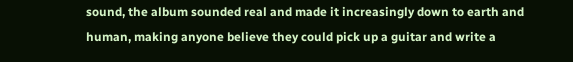sound, the album sounded real and made it increasingly down to earth and human, making anyone believe they could pick up a guitar and write a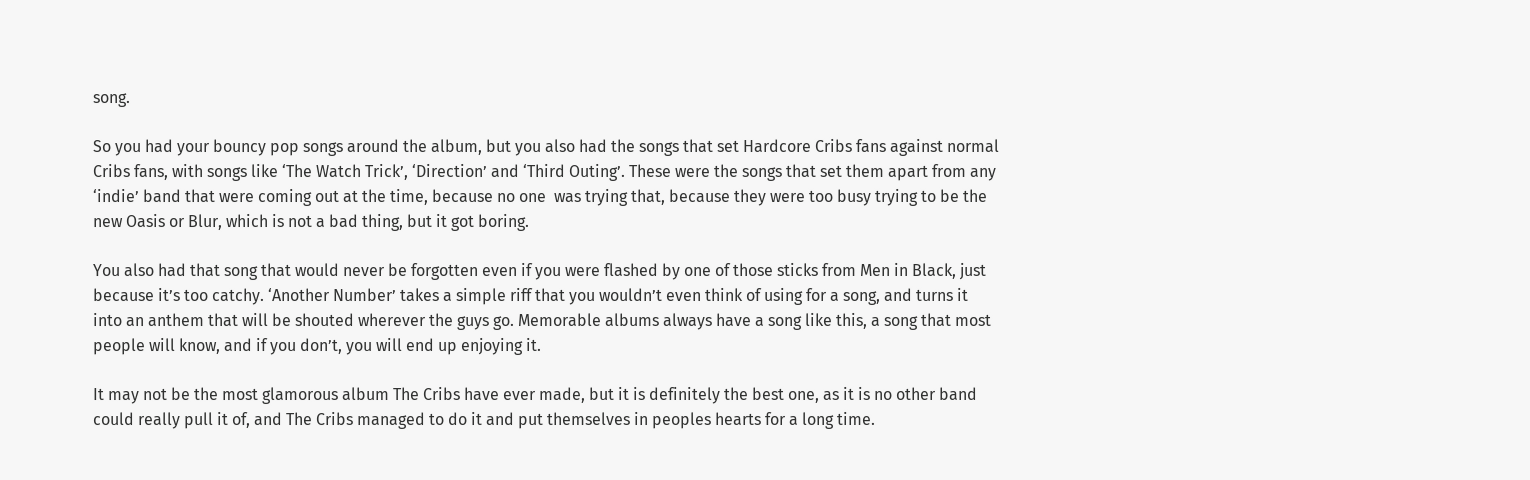song.

So you had your bouncy pop songs around the album, but you also had the songs that set Hardcore Cribs fans against normal Cribs fans, with songs like ‘The Watch Trick’, ‘Direction’ and ‘Third Outing’. These were the songs that set them apart from any ‘indie’ band that were coming out at the time, because no one  was trying that, because they were too busy trying to be the new Oasis or Blur, which is not a bad thing, but it got boring.

You also had that song that would never be forgotten even if you were flashed by one of those sticks from Men in Black, just because it’s too catchy. ‘Another Number’ takes a simple riff that you wouldn’t even think of using for a song, and turns it into an anthem that will be shouted wherever the guys go. Memorable albums always have a song like this, a song that most people will know, and if you don’t, you will end up enjoying it.

It may not be the most glamorous album The Cribs have ever made, but it is definitely the best one, as it is no other band could really pull it of, and The Cribs managed to do it and put themselves in peoples hearts for a long time.